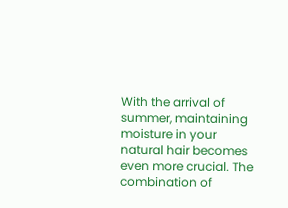With the arrival of summer, maintaining moisture in your natural hair becomes even more crucial. The combination of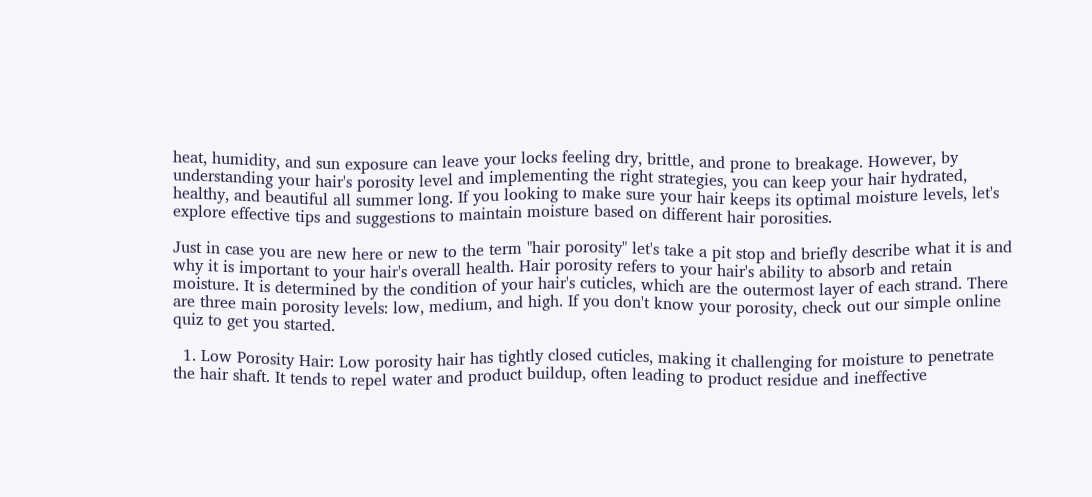heat, humidity, and sun exposure can leave your locks feeling dry, brittle, and prone to breakage. However, by understanding your hair's porosity level and implementing the right strategies, you can keep your hair hydrated, healthy, and beautiful all summer long. If you looking to make sure your hair keeps its optimal moisture levels, let's explore effective tips and suggestions to maintain moisture based on different hair porosities.

Just in case you are new here or new to the term "hair porosity" let's take a pit stop and briefly describe what it is and why it is important to your hair's overall health. Hair porosity refers to your hair's ability to absorb and retain moisture. It is determined by the condition of your hair's cuticles, which are the outermost layer of each strand. There are three main porosity levels: low, medium, and high. If you don't know your porosity, check out our simple online quiz to get you started.

  1. Low Porosity Hair: Low porosity hair has tightly closed cuticles, making it challenging for moisture to penetrate the hair shaft. It tends to repel water and product buildup, often leading to product residue and ineffective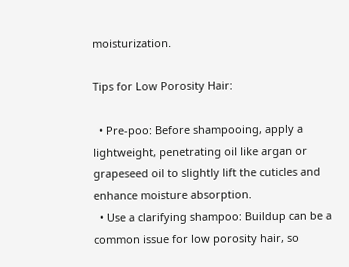moisturization.

Tips for Low Porosity Hair:

  • Pre-poo: Before shampooing, apply a lightweight, penetrating oil like argan or grapeseed oil to slightly lift the cuticles and enhance moisture absorption.
  • Use a clarifying shampoo: Buildup can be a common issue for low porosity hair, so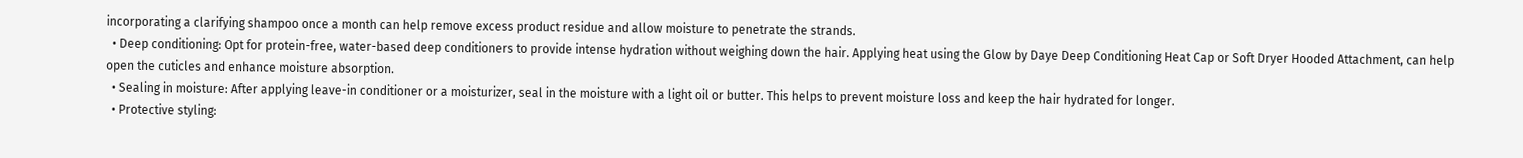incorporating a clarifying shampoo once a month can help remove excess product residue and allow moisture to penetrate the strands.
  • Deep conditioning: Opt for protein-free, water-based deep conditioners to provide intense hydration without weighing down the hair. Applying heat using the Glow by Daye Deep Conditioning Heat Cap or Soft Dryer Hooded Attachment, can help open the cuticles and enhance moisture absorption.
  • Sealing in moisture: After applying leave-in conditioner or a moisturizer, seal in the moisture with a light oil or butter. This helps to prevent moisture loss and keep the hair hydrated for longer.
  • Protective styling: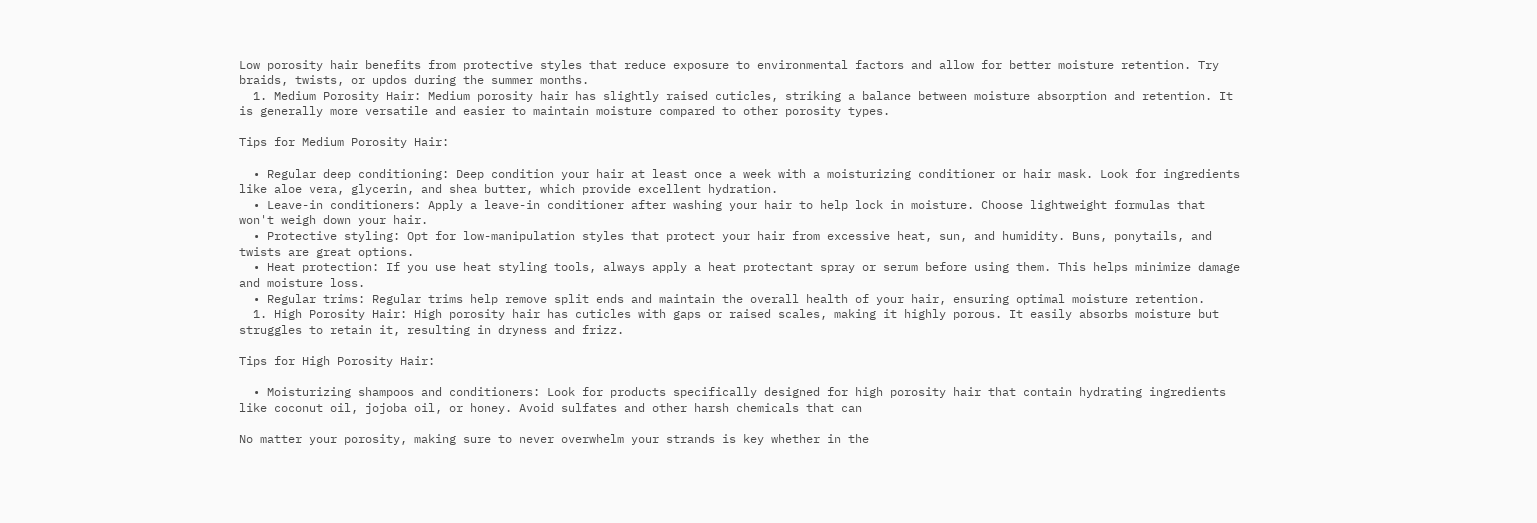Low porosity hair benefits from protective styles that reduce exposure to environmental factors and allow for better moisture retention. Try braids, twists, or updos during the summer months.
  1. Medium Porosity Hair: Medium porosity hair has slightly raised cuticles, striking a balance between moisture absorption and retention. It is generally more versatile and easier to maintain moisture compared to other porosity types.

Tips for Medium Porosity Hair:

  • Regular deep conditioning: Deep condition your hair at least once a week with a moisturizing conditioner or hair mask. Look for ingredients like aloe vera, glycerin, and shea butter, which provide excellent hydration.
  • Leave-in conditioners: Apply a leave-in conditioner after washing your hair to help lock in moisture. Choose lightweight formulas that won't weigh down your hair.
  • Protective styling: Opt for low-manipulation styles that protect your hair from excessive heat, sun, and humidity. Buns, ponytails, and twists are great options.
  • Heat protection: If you use heat styling tools, always apply a heat protectant spray or serum before using them. This helps minimize damage and moisture loss.
  • Regular trims: Regular trims help remove split ends and maintain the overall health of your hair, ensuring optimal moisture retention.
  1. High Porosity Hair: High porosity hair has cuticles with gaps or raised scales, making it highly porous. It easily absorbs moisture but struggles to retain it, resulting in dryness and frizz.

Tips for High Porosity Hair:

  • Moisturizing shampoos and conditioners: Look for products specifically designed for high porosity hair that contain hydrating ingredients like coconut oil, jojoba oil, or honey. Avoid sulfates and other harsh chemicals that can

No matter your porosity, making sure to never overwhelm your strands is key whether in the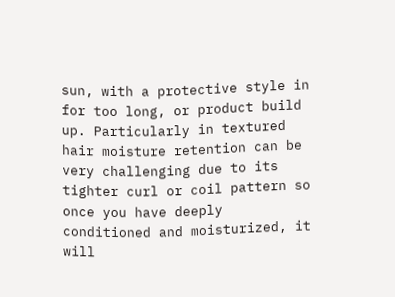sun, with a protective style in for too long, or product build up. Particularly in textured hair moisture retention can be very challenging due to its tighter curl or coil pattern so once you have deeply conditioned and moisturized, it will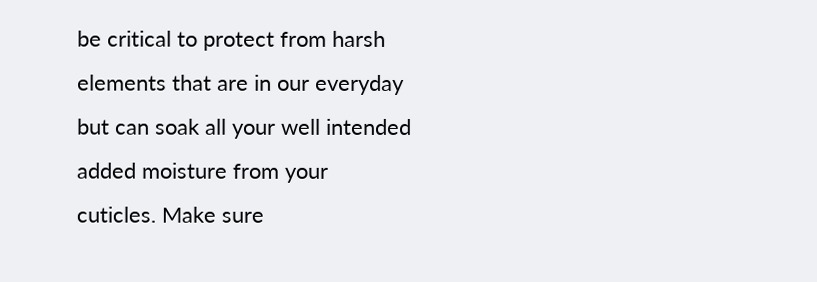be critical to protect from harsh elements that are in our everyday but can soak all your well intended added moisture from your cuticles. Make sure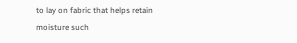to lay on fabric that helps retain moisture such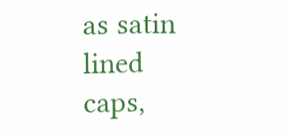as satin lined caps,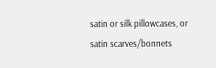satin or silk pillowcases, or satin scarves/bonnets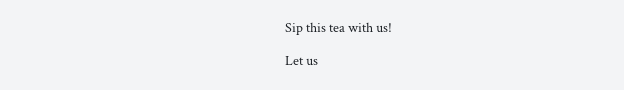Sip this tea with us!

Let us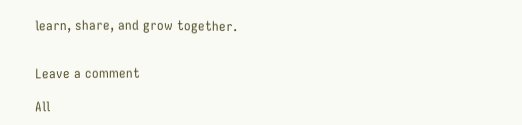learn, share, and grow together.


Leave a comment

All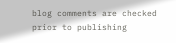blog comments are checked prior to publishing